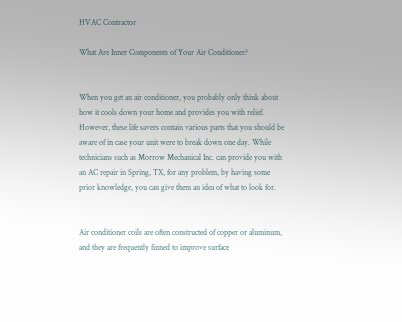HVAC Contractor

What Are Inner Components of Your Air Conditioner?


When you get an air conditioner, you probably only think about how it cools down your home and provides you with relief. However, these life savers contain various parts that you should be aware of in case your unit were to break down one day. While technicians such as Morrow Mechanical Inc. can provide you with an AC repair in Spring, TX, for any problem, by having some prior knowledge, you can give them an idea of what to look for.


Air conditioner coils are often constructed of copper or aluminum, and they are frequently finned to improve surface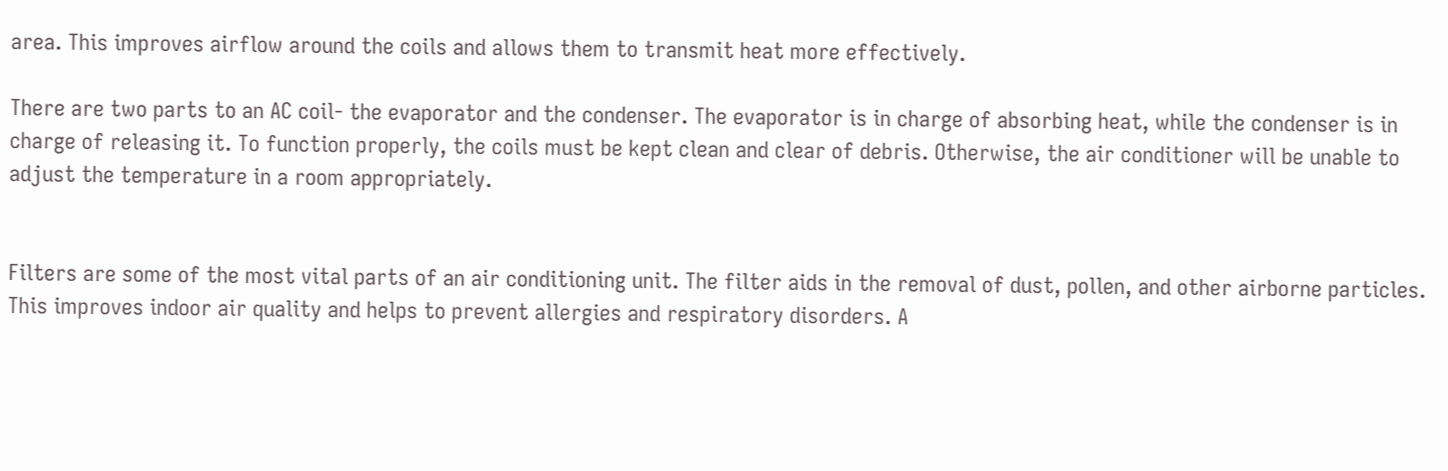area. This improves airflow around the coils and allows them to transmit heat more effectively.

There are two parts to an AC coil- the evaporator and the condenser. The evaporator is in charge of absorbing heat, while the condenser is in charge of releasing it. To function properly, the coils must be kept clean and clear of debris. Otherwise, the air conditioner will be unable to adjust the temperature in a room appropriately.


Filters are some of the most vital parts of an air conditioning unit. The filter aids in the removal of dust, pollen, and other airborne particles. This improves indoor air quality and helps to prevent allergies and respiratory disorders. A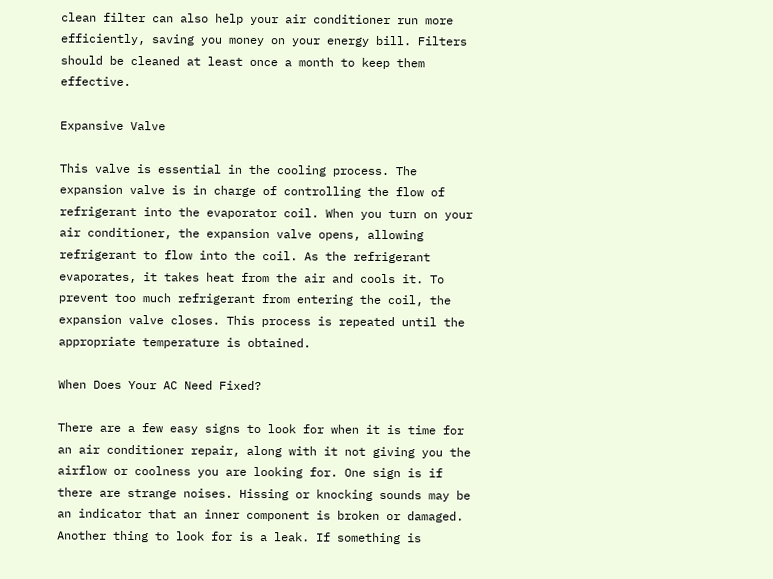clean filter can also help your air conditioner run more efficiently, saving you money on your energy bill. Filters should be cleaned at least once a month to keep them effective.

Expansive Valve

This valve is essential in the cooling process. The expansion valve is in charge of controlling the flow of refrigerant into the evaporator coil. When you turn on your air conditioner, the expansion valve opens, allowing refrigerant to flow into the coil. As the refrigerant evaporates, it takes heat from the air and cools it. To prevent too much refrigerant from entering the coil, the expansion valve closes. This process is repeated until the appropriate temperature is obtained.

When Does Your AC Need Fixed?

There are a few easy signs to look for when it is time for an air conditioner repair, along with it not giving you the airflow or coolness you are looking for. One sign is if there are strange noises. Hissing or knocking sounds may be an indicator that an inner component is broken or damaged. Another thing to look for is a leak. If something is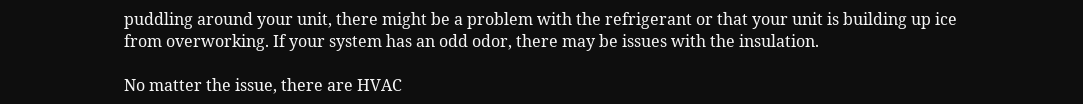puddling around your unit, there might be a problem with the refrigerant or that your unit is building up ice from overworking. If your system has an odd odor, there may be issues with the insulation.

No matter the issue, there are HVAC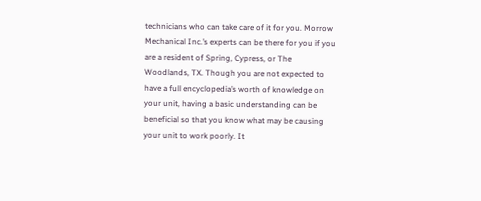technicians who can take care of it for you. Morrow Mechanical Inc.’s experts can be there for you if you are a resident of Spring, Cypress, or The Woodlands, TX. Though you are not expected to have a full encyclopedia’s worth of knowledge on your unit, having a basic understanding can be beneficial so that you know what may be causing your unit to work poorly. It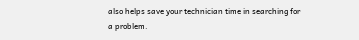also helps save your technician time in searching for a problem.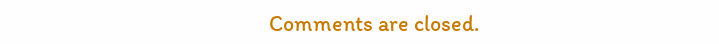Comments are closed.